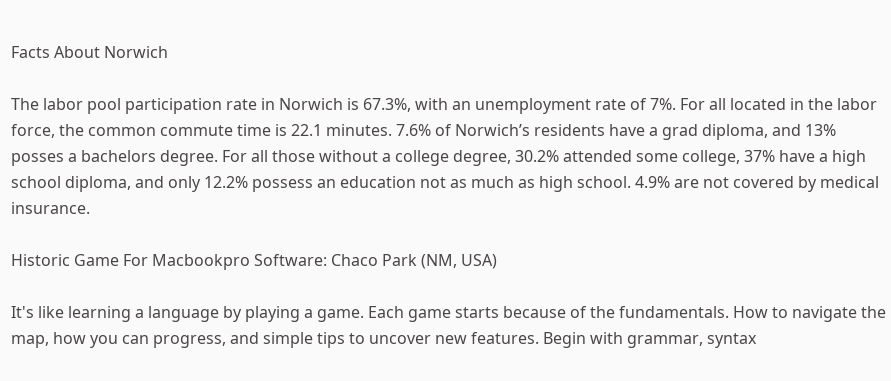Facts About Norwich

The labor pool participation rate in Norwich is 67.3%, with an unemployment rate of 7%. For all located in the labor force, the common commute time is 22.1 minutes. 7.6% of Norwich’s residents have a grad diploma, and 13% posses a bachelors degree. For all those without a college degree, 30.2% attended some college, 37% have a high school diploma, and only 12.2% possess an education not as much as high school. 4.9% are not covered by medical insurance.

Historic Game For Macbookpro Software: Chaco Park (NM, USA)

It's like learning a language by playing a game. Each game starts because of the fundamentals. How to navigate the map, how you can progress, and simple tips to uncover new features. Begin with grammar, syntax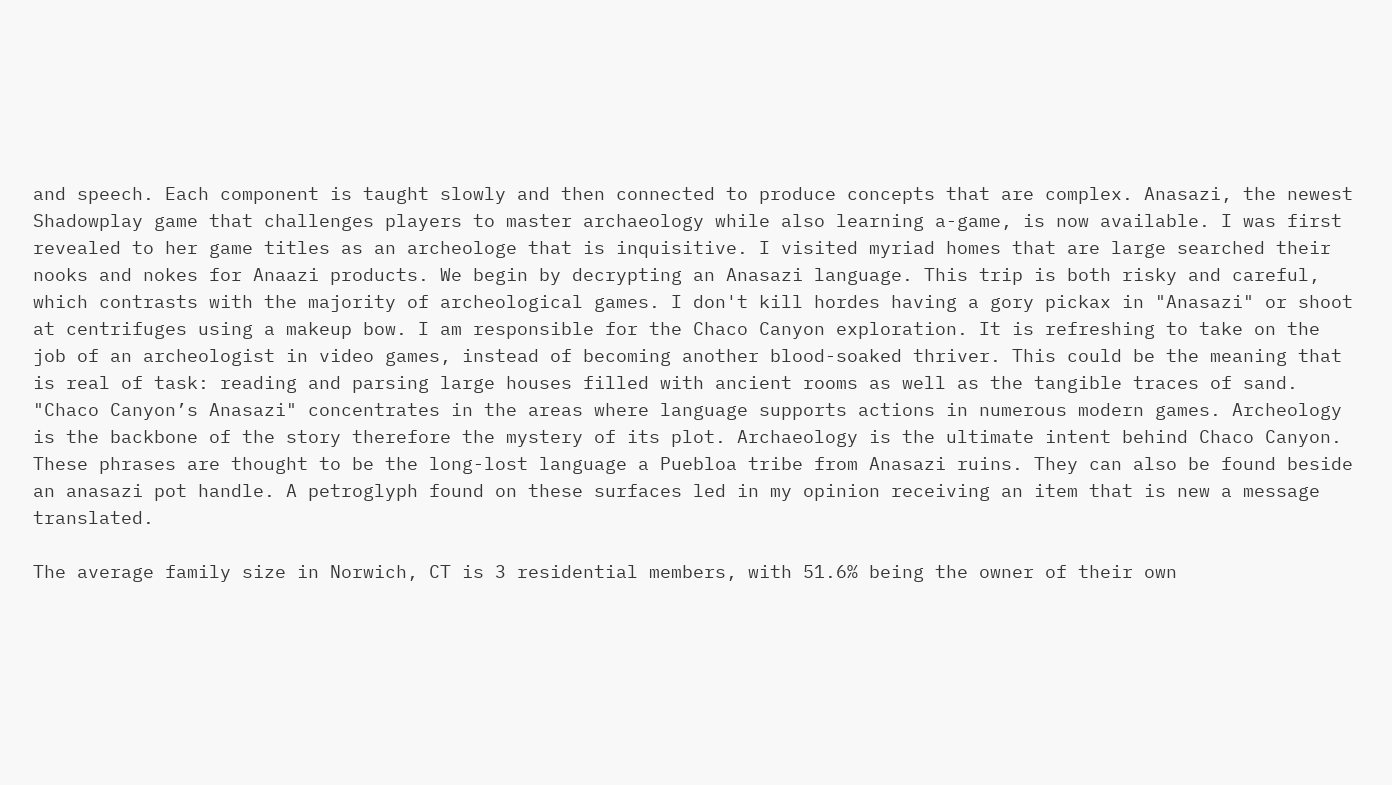and speech. Each component is taught slowly and then connected to produce concepts that are complex. Anasazi, the newest Shadowplay game that challenges players to master archaeology while also learning a-game, is now available. I was first revealed to her game titles as an archeologe that is inquisitive. I visited myriad homes that are large searched their nooks and nokes for Anaazi products. We begin by decrypting an Anasazi language. This trip is both risky and careful, which contrasts with the majority of archeological games. I don't kill hordes having a gory pickax in "Anasazi" or shoot at centrifuges using a makeup bow. I am responsible for the Chaco Canyon exploration. It is refreshing to take on the job of an archeologist in video games, instead of becoming another blood-soaked thriver. This could be the meaning that is real of task: reading and parsing large houses filled with ancient rooms as well as the tangible traces of sand. "Chaco Canyon’s Anasazi" concentrates in the areas where language supports actions in numerous modern games. Archeology is the backbone of the story therefore the mystery of its plot. Archaeology is the ultimate intent behind Chaco Canyon. These phrases are thought to be the long-lost language a Puebloa tribe from Anasazi ruins. They can also be found beside an anasazi pot handle. A petroglyph found on these surfaces led in my opinion receiving an item that is new a message translated.

The average family size in Norwich, CT is 3 residential members, with 51.6% being the owner of their own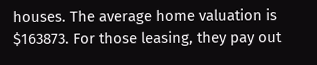houses. The average home valuation is $163873. For those leasing, they pay out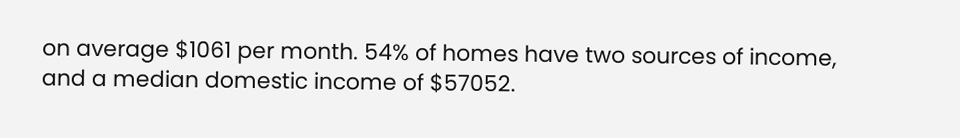on average $1061 per month. 54% of homes have two sources of income, and a median domestic income of $57052.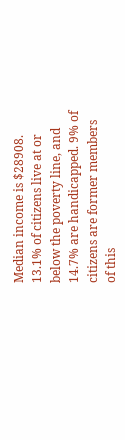Median income is $28908. 13.1% of citizens live at or below the poverty line, and 14.7% are handicapped. 9% of citizens are former members of this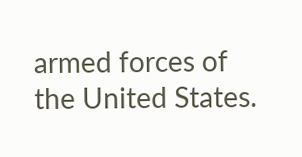armed forces of the United States.